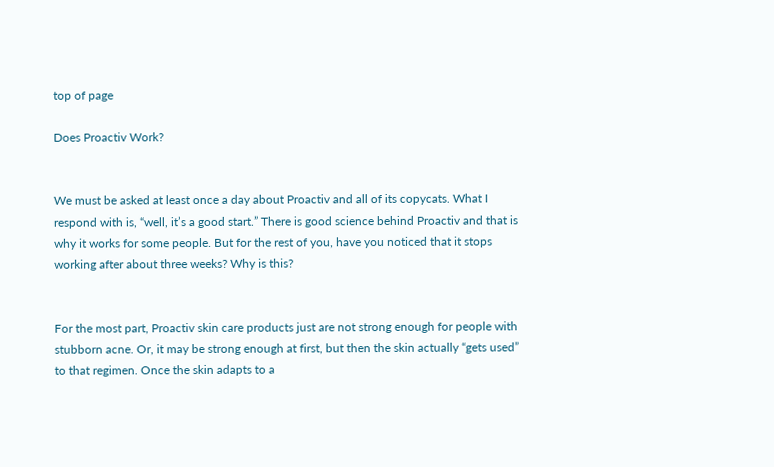top of page

Does Proactiv Work?


We must be asked at least once a day about Proactiv and all of its copycats. What I respond with is, “well, it’s a good start.” There is good science behind Proactiv and that is why it works for some people. But for the rest of you, have you noticed that it stops working after about three weeks? Why is this?


For the most part, Proactiv skin care products just are not strong enough for people with stubborn acne. Or, it may be strong enough at first, but then the skin actually “gets used” to that regimen. Once the skin adapts to a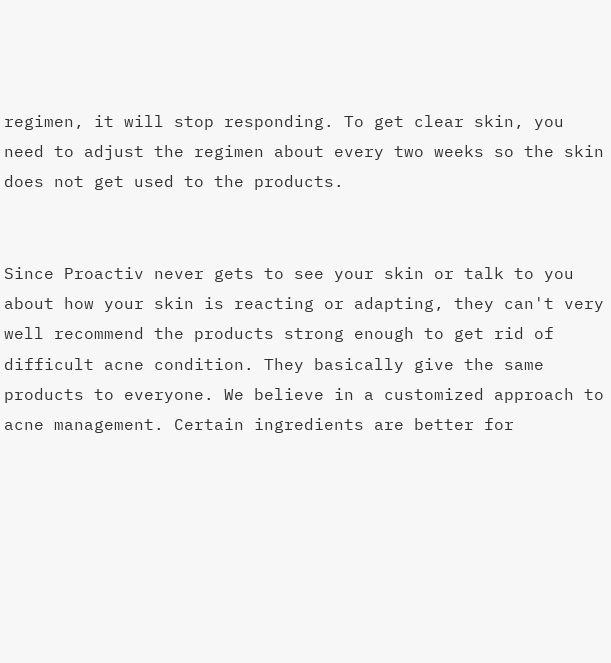regimen, it will stop responding. To get clear skin, you need to adjust the regimen about every two weeks so the skin does not get used to the products.


Since Proactiv never gets to see your skin or talk to you about how your skin is reacting or adapting, they can't very well recommend the products strong enough to get rid of difficult acne condition. They basically give the same products to everyone. We believe in a customized approach to acne management. Certain ingredients are better for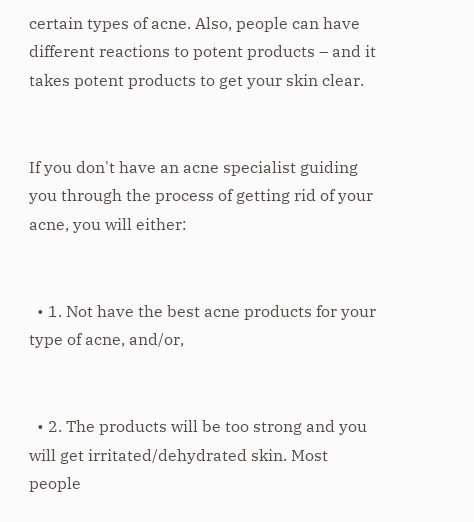certain types of acne. Also, people can have different reactions to potent products – and it takes potent products to get your skin clear.


If you don't have an acne specialist guiding you through the process of getting rid of your acne, you will either:


  • 1. Not have the best acne products for your type of acne, and/or,


  • 2. The products will be too strong and you will get irritated/dehydrated skin. Most people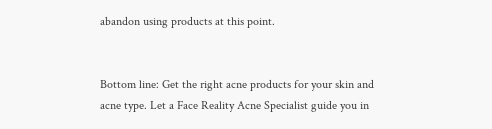abandon using products at this point.


Bottom line: Get the right acne products for your skin and acne type. Let a Face Reality Acne Specialist guide you in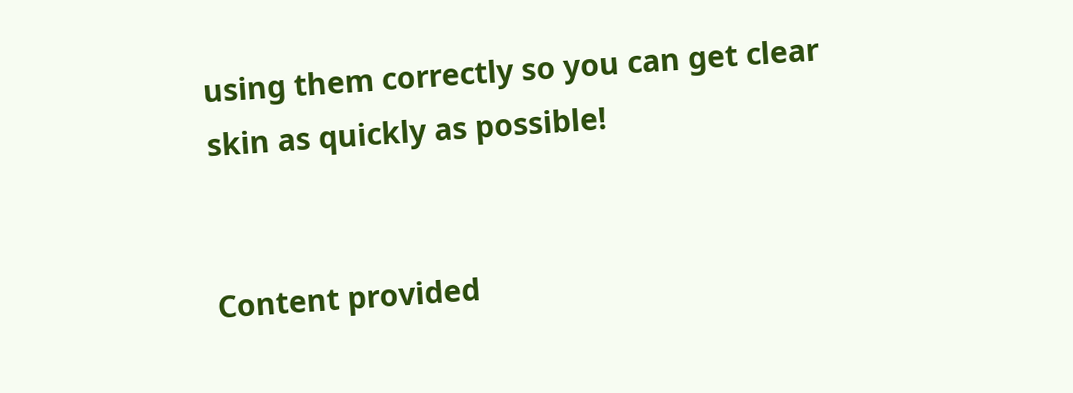using them correctly so you can get clear skin as quickly as possible!


Content provided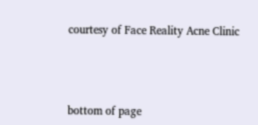courtesy of Face Reality Acne Clinic




bottom of page